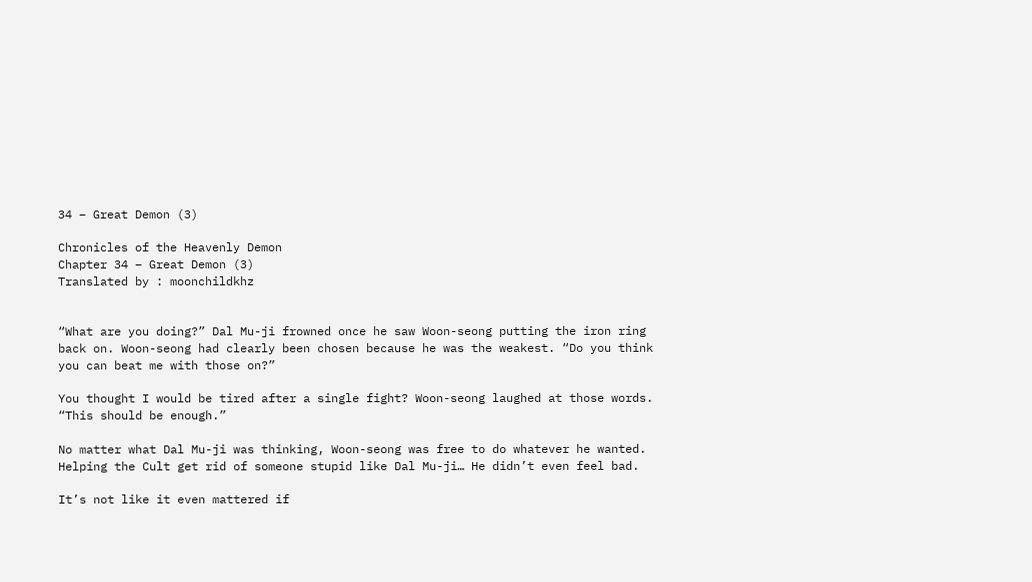34 – Great Demon (3)

Chronicles of the Heavenly Demon
Chapter 34 – Great Demon (3)
Translated by : moonchildkhz


“What are you doing?” Dal Mu-ji frowned once he saw Woon-seong putting the iron ring back on. Woon-seong had clearly been chosen because he was the weakest. “Do you think you can beat me with those on?”

You thought I would be tired after a single fight? Woon-seong laughed at those words. “This should be enough.”

No matter what Dal Mu-ji was thinking, Woon-seong was free to do whatever he wanted. Helping the Cult get rid of someone stupid like Dal Mu-ji… He didn’t even feel bad.

It’s not like it even mattered if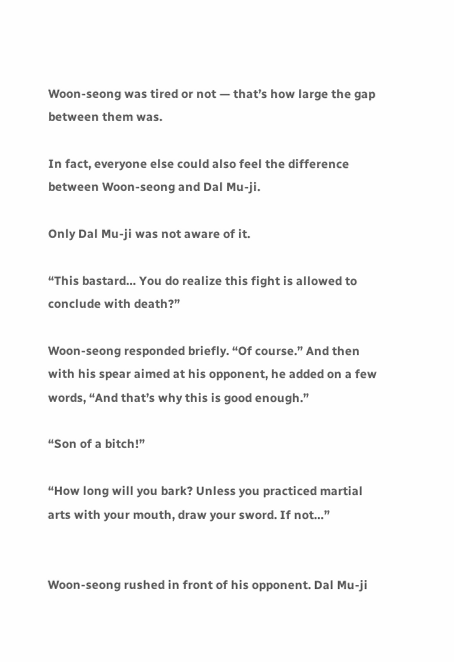Woon-seong was tired or not — that’s how large the gap between them was.

In fact, everyone else could also feel the difference between Woon-seong and Dal Mu-ji.

Only Dal Mu-ji was not aware of it.

“This bastard… You do realize this fight is allowed to conclude with death?”

Woon-seong responded briefly. “Of course.” And then with his spear aimed at his opponent, he added on a few words, “And that’s why this is good enough.”

“Son of a bitch!”

“How long will you bark? Unless you practiced martial arts with your mouth, draw your sword. If not…”


Woon-seong rushed in front of his opponent. Dal Mu-ji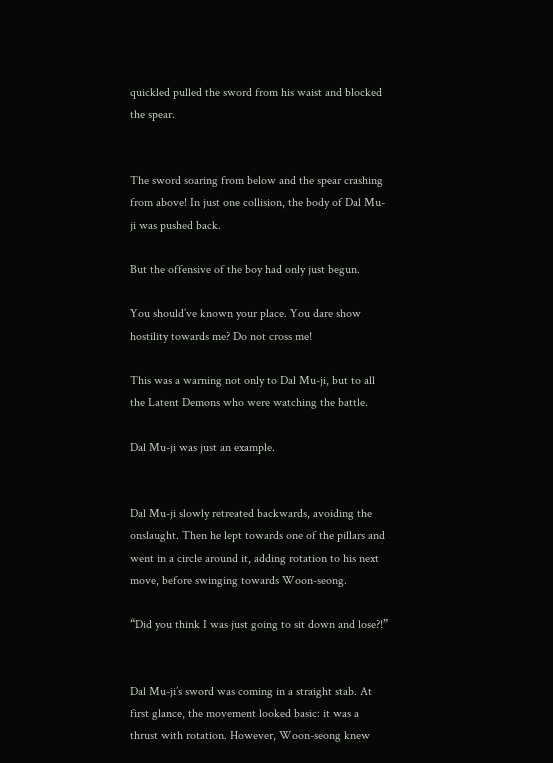quickled pulled the sword from his waist and blocked the spear.


The sword soaring from below and the spear crashing from above! In just one collision, the body of Dal Mu-ji was pushed back.

But the offensive of the boy had only just begun.

You should’ve known your place. You dare show hostility towards me? Do not cross me!

This was a warning not only to Dal Mu-ji, but to all the Latent Demons who were watching the battle.

Dal Mu-ji was just an example.


Dal Mu-ji slowly retreated backwards, avoiding the onslaught. Then he lept towards one of the pillars and went in a circle around it, adding rotation to his next move, before swinging towards Woon-seong.

“Did you think I was just going to sit down and lose?!”


Dal Mu-ji’s sword was coming in a straight stab. At first glance, the movement looked basic: it was a thrust with rotation. However, Woon-seong knew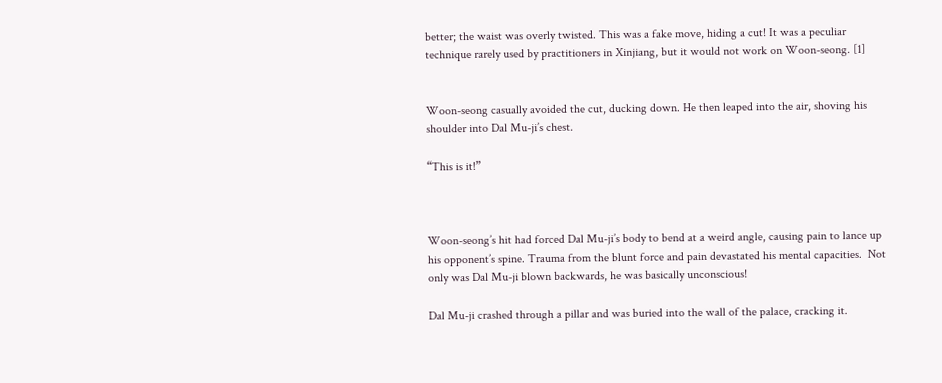better; the waist was overly twisted. This was a fake move, hiding a cut! It was a peculiar technique rarely used by practitioners in Xinjiang, but it would not work on Woon-seong. [1]


Woon-seong casually avoided the cut, ducking down. He then leaped into the air, shoving his shoulder into Dal Mu-ji’s chest.

“This is it!”



Woon-seong’s hit had forced Dal Mu-ji’s body to bend at a weird angle, causing pain to lance up his opponent’s spine. Trauma from the blunt force and pain devastated his mental capacities.  Not only was Dal Mu-ji blown backwards, he was basically unconscious!

Dal Mu-ji crashed through a pillar and was buried into the wall of the palace, cracking it.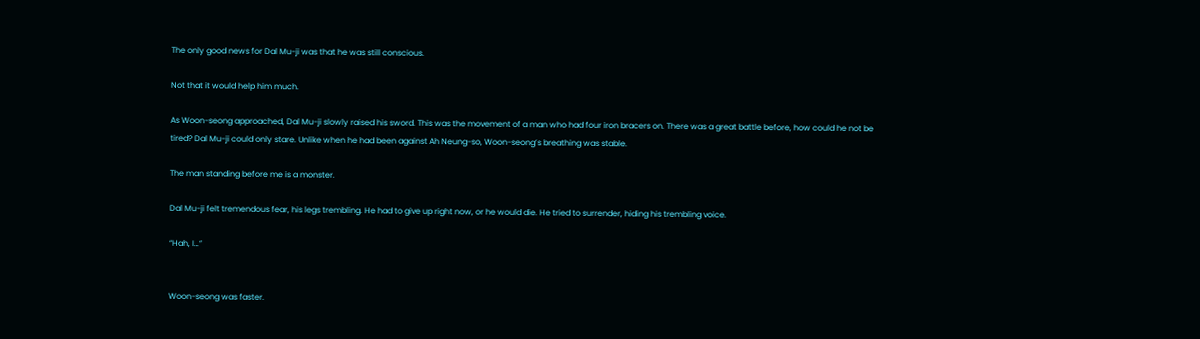The only good news for Dal Mu-ji was that he was still conscious.

Not that it would help him much.

As Woon-seong approached, Dal Mu-ji slowly raised his sword. This was the movement of a man who had four iron bracers on. There was a great battle before, how could he not be tired? Dal Mu-ji could only stare. Unlike when he had been against Ah Neung-so, Woon-seong’s breathing was stable.

The man standing before me is a monster.

Dal Mu-ji felt tremendous fear, his legs trembling. He had to give up right now, or he would die. He tried to surrender, hiding his trembling voice.

“Hah, I…”


Woon-seong was faster.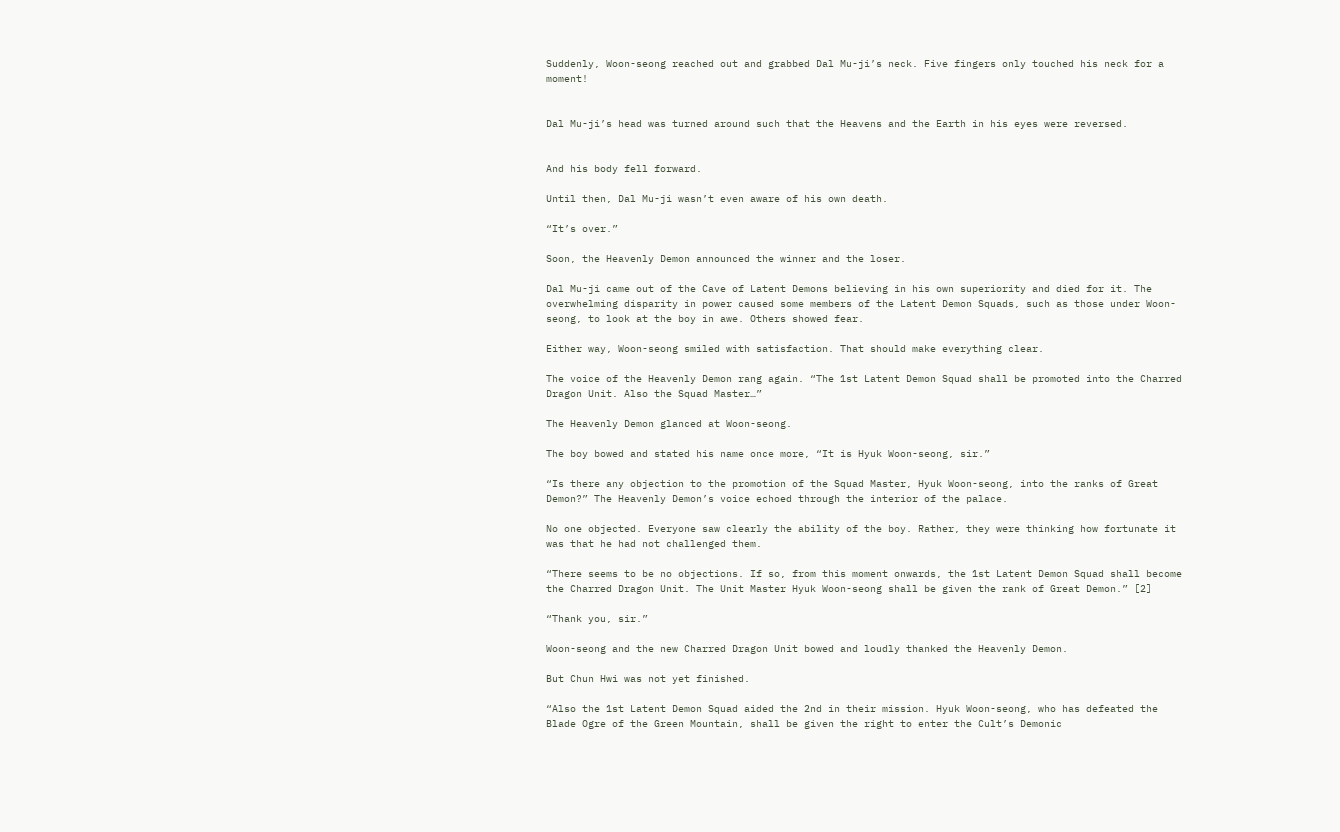Suddenly, Woon-seong reached out and grabbed Dal Mu-ji’s neck. Five fingers only touched his neck for a moment!


Dal Mu-ji’s head was turned around such that the Heavens and the Earth in his eyes were reversed.


And his body fell forward.

Until then, Dal Mu-ji wasn’t even aware of his own death.

“It’s over.”

Soon, the Heavenly Demon announced the winner and the loser.

Dal Mu-ji came out of the Cave of Latent Demons believing in his own superiority and died for it. The overwhelming disparity in power caused some members of the Latent Demon Squads, such as those under Woon-seong, to look at the boy in awe. Others showed fear.

Either way, Woon-seong smiled with satisfaction. That should make everything clear.

The voice of the Heavenly Demon rang again. “The 1st Latent Demon Squad shall be promoted into the Charred Dragon Unit. Also the Squad Master…”

The Heavenly Demon glanced at Woon-seong.

The boy bowed and stated his name once more, “It is Hyuk Woon-seong, sir.”

“Is there any objection to the promotion of the Squad Master, Hyuk Woon-seong, into the ranks of Great Demon?” The Heavenly Demon’s voice echoed through the interior of the palace.

No one objected. Everyone saw clearly the ability of the boy. Rather, they were thinking how fortunate it was that he had not challenged them.

“There seems to be no objections. If so, from this moment onwards, the 1st Latent Demon Squad shall become the Charred Dragon Unit. The Unit Master Hyuk Woon-seong shall be given the rank of Great Demon.” [2]

“Thank you, sir.”

Woon-seong and the new Charred Dragon Unit bowed and loudly thanked the Heavenly Demon.

But Chun Hwi was not yet finished.

“Also the 1st Latent Demon Squad aided the 2nd in their mission. Hyuk Woon-seong, who has defeated the Blade Ogre of the Green Mountain, shall be given the right to enter the Cult’s Demonic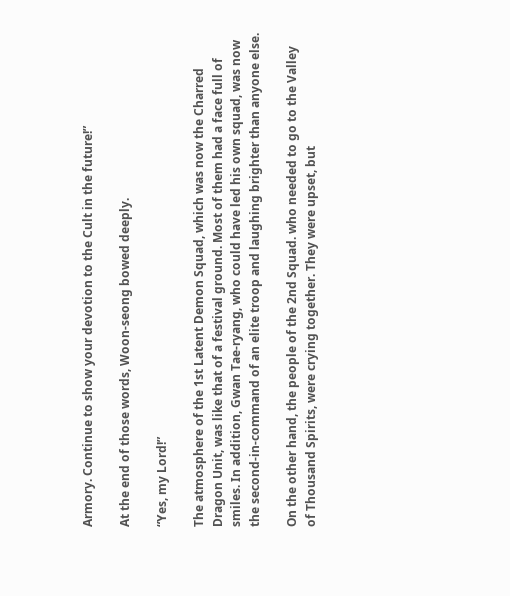Armory. Continue to show your devotion to the Cult in the future!”

At the end of those words, Woon-seong bowed deeply.

“Yes, my Lord!”

The atmosphere of the 1st Latent Demon Squad, which was now the Charred Dragon Unit, was like that of a festival ground. Most of them had a face full of smiles. In addition, Gwan Tae-ryang, who could have led his own squad, was now the second-in-command of an elite troop and laughing brighter than anyone else.

On the other hand, the people of the 2nd Squad. who needed to go to the Valley of Thousand Spirits, were crying together. They were upset, but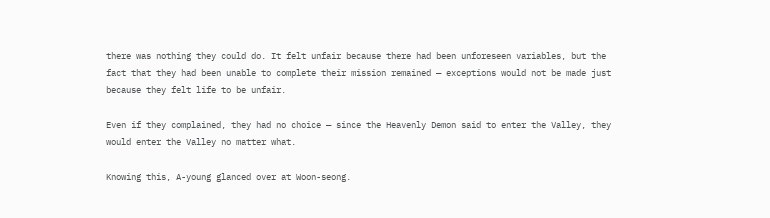there was nothing they could do. It felt unfair because there had been unforeseen variables, but the fact that they had been unable to complete their mission remained — exceptions would not be made just because they felt life to be unfair.

Even if they complained, they had no choice — since the Heavenly Demon said to enter the Valley, they would enter the Valley no matter what.

Knowing this, A-young glanced over at Woon-seong.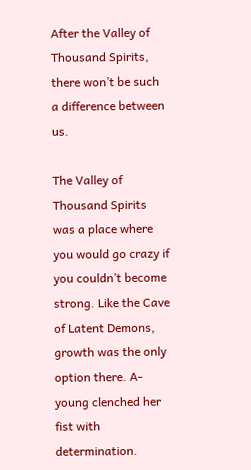After the Valley of Thousand Spirits, there won’t be such a difference between us.

The Valley of Thousand Spirits was a place where you would go crazy if you couldn’t become strong. Like the Cave of Latent Demons, growth was the only option there. A-young clenched her fist with determination.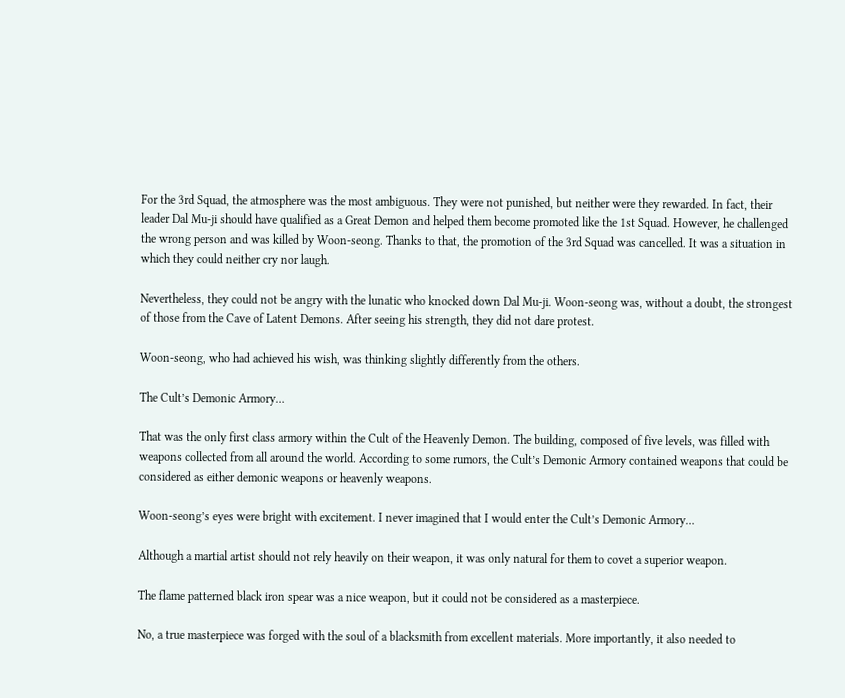For the 3rd Squad, the atmosphere was the most ambiguous. They were not punished, but neither were they rewarded. In fact, their leader Dal Mu-ji should have qualified as a Great Demon and helped them become promoted like the 1st Squad. However, he challenged the wrong person and was killed by Woon-seong. Thanks to that, the promotion of the 3rd Squad was cancelled. It was a situation in which they could neither cry nor laugh.

Nevertheless, they could not be angry with the lunatic who knocked down Dal Mu-ji. Woon-seong was, without a doubt, the strongest of those from the Cave of Latent Demons. After seeing his strength, they did not dare protest.

Woon-seong, who had achieved his wish, was thinking slightly differently from the others.

The Cult’s Demonic Armory…

That was the only first class armory within the Cult of the Heavenly Demon. The building, composed of five levels, was filled with weapons collected from all around the world. According to some rumors, the Cult’s Demonic Armory contained weapons that could be considered as either demonic weapons or heavenly weapons.

Woon-seong’s eyes were bright with excitement. I never imagined that I would enter the Cult’s Demonic Armory…

Although a martial artist should not rely heavily on their weapon, it was only natural for them to covet a superior weapon.

The flame patterned black iron spear was a nice weapon, but it could not be considered as a masterpiece.

No, a true masterpiece was forged with the soul of a blacksmith from excellent materials. More importantly, it also needed to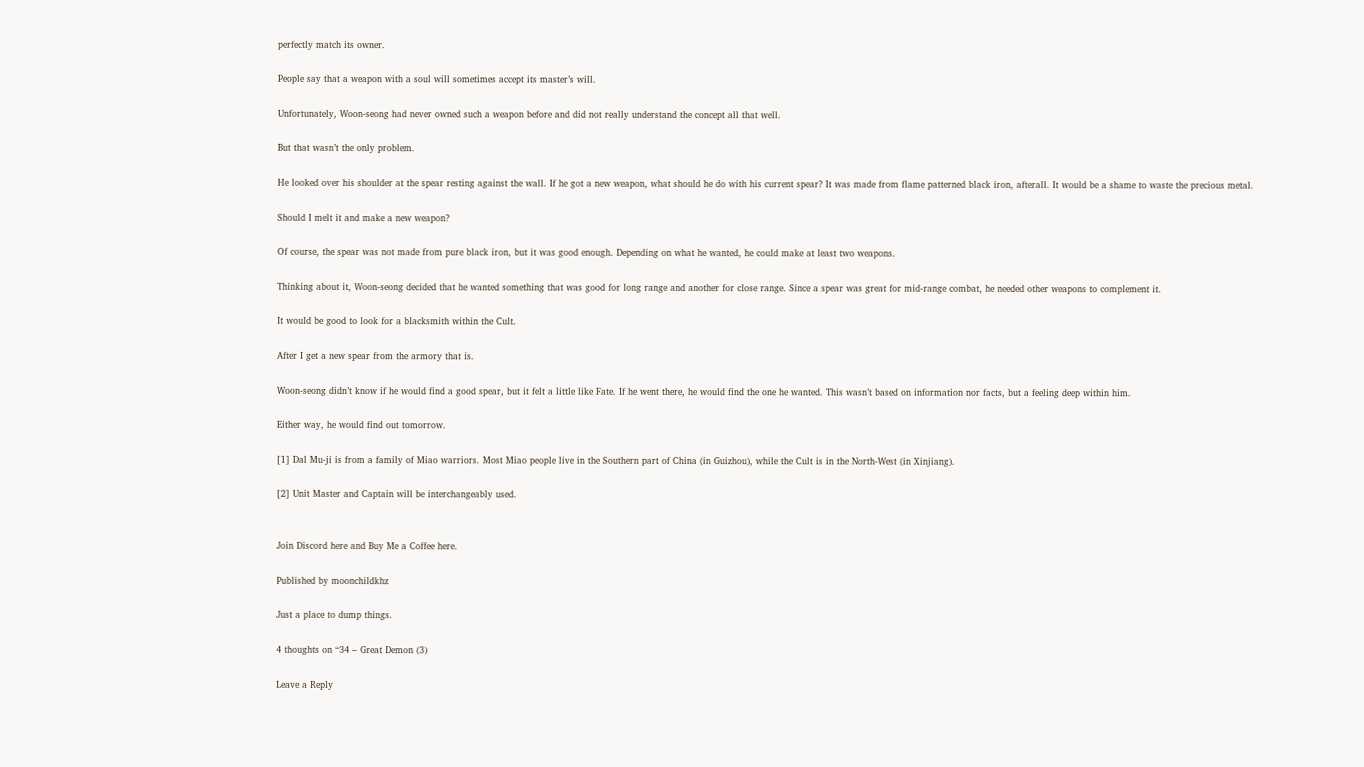perfectly match its owner.

People say that a weapon with a soul will sometimes accept its master’s will.

Unfortunately, Woon-seong had never owned such a weapon before and did not really understand the concept all that well.

But that wasn’t the only problem.

He looked over his shoulder at the spear resting against the wall. If he got a new weapon, what should he do with his current spear? It was made from flame patterned black iron, afterall. It would be a shame to waste the precious metal.

Should I melt it and make a new weapon?

Of course, the spear was not made from pure black iron, but it was good enough. Depending on what he wanted, he could make at least two weapons.

Thinking about it, Woon-seong decided that he wanted something that was good for long range and another for close range. Since a spear was great for mid-range combat, he needed other weapons to complement it.

It would be good to look for a blacksmith within the Cult.

After I get a new spear from the armory that is.

Woon-seong didn’t know if he would find a good spear, but it felt a little like Fate. If he went there, he would find the one he wanted. This wasn’t based on information nor facts, but a feeling deep within him.

Either way, he would find out tomorrow.

[1] Dal Mu-ji is from a family of Miao warriors. Most Miao people live in the Southern part of China (in Guizhou), while the Cult is in the North-West (in Xinjiang).

[2] Unit Master and Captain will be interchangeably used.


Join Discord here and Buy Me a Coffee here.

Published by moonchildkhz

Just a place to dump things.

4 thoughts on “34 – Great Demon (3)

Leave a Reply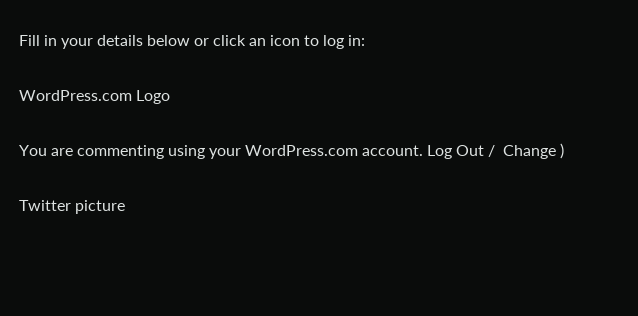Fill in your details below or click an icon to log in:

WordPress.com Logo

You are commenting using your WordPress.com account. Log Out /  Change )

Twitter picture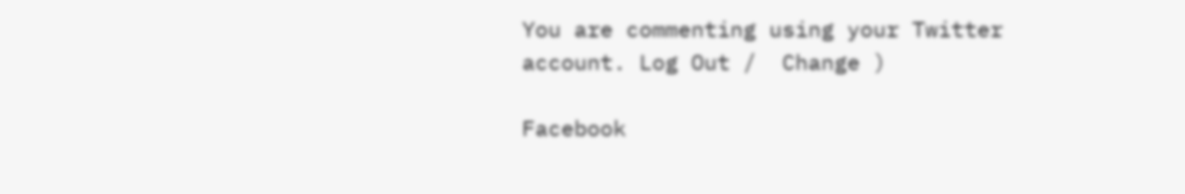You are commenting using your Twitter account. Log Out /  Change )

Facebook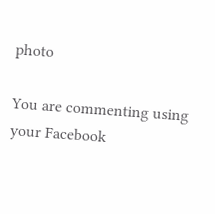photo

You are commenting using your Facebook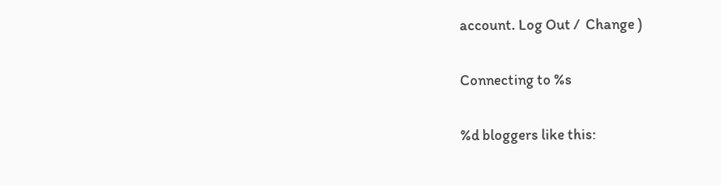account. Log Out /  Change )

Connecting to %s

%d bloggers like this: